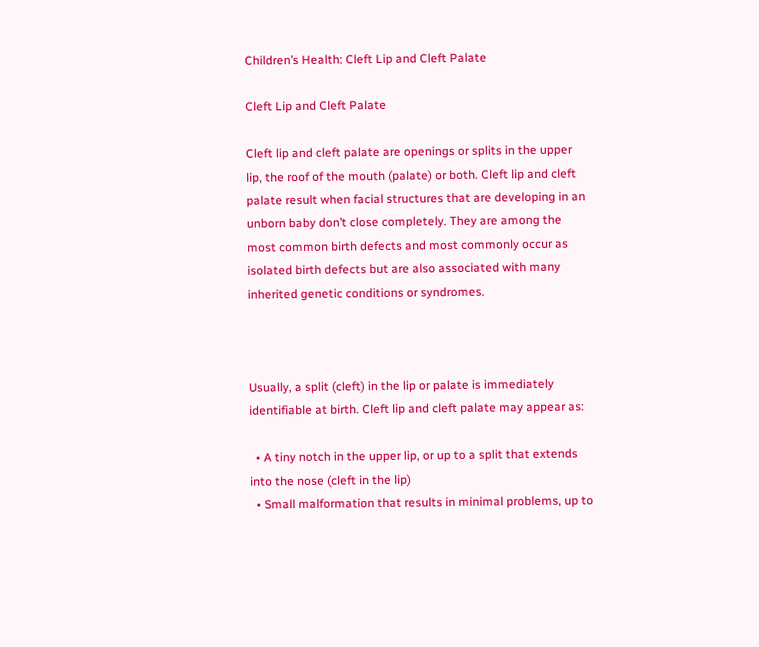Children’s Health: Cleft Lip and Cleft Palate

Cleft Lip and Cleft Palate

Cleft lip and cleft palate are openings or splits in the upper lip, the roof of the mouth (palate) or both. Cleft lip and cleft palate result when facial structures that are developing in an unborn baby don’t close completely. They are among the most common birth defects and most commonly occur as isolated birth defects but are also associated with many inherited genetic conditions or syndromes.



Usually, a split (cleft) in the lip or palate is immediately identifiable at birth. Cleft lip and cleft palate may appear as:

  • A tiny notch in the upper lip, or up to a split that extends into the nose (cleft in the lip)
  • Small malformation that results in minimal problems, up to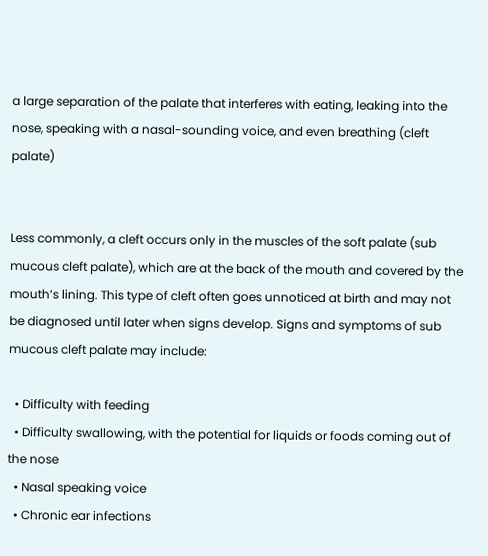a large separation of the palate that interferes with eating, leaking into the nose, speaking with a nasal-sounding voice, and even breathing (cleft palate)


Less commonly, a cleft occurs only in the muscles of the soft palate (sub mucous cleft palate), which are at the back of the mouth and covered by the mouth’s lining. This type of cleft often goes unnoticed at birth and may not be diagnosed until later when signs develop. Signs and symptoms of sub mucous cleft palate may include:

  • Difficulty with feeding
  • Difficulty swallowing, with the potential for liquids or foods coming out of the nose
  • Nasal speaking voice
  • Chronic ear infections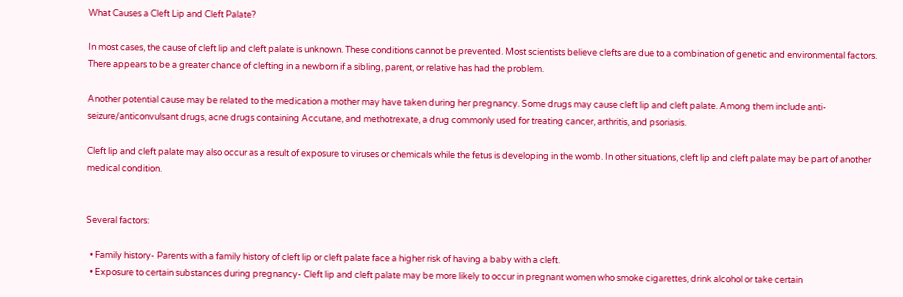What Causes a Cleft Lip and Cleft Palate?

In most cases, the cause of cleft lip and cleft palate is unknown. These conditions cannot be prevented. Most scientists believe clefts are due to a combination of genetic and environmental factors. There appears to be a greater chance of clefting in a newborn if a sibling, parent, or relative has had the problem.

Another potential cause may be related to the medication a mother may have taken during her pregnancy. Some drugs may cause cleft lip and cleft palate. Among them include anti-seizure/anticonvulsant drugs, acne drugs containing Accutane, and methotrexate, a drug commonly used for treating cancer, arthritis, and psoriasis.

Cleft lip and cleft palate may also occur as a result of exposure to viruses or chemicals while the fetus is developing in the womb. In other situations, cleft lip and cleft palate may be part of another medical condition.


Several factors:

  • Family history- Parents with a family history of cleft lip or cleft palate face a higher risk of having a baby with a cleft.
  • Exposure to certain substances during pregnancy- Cleft lip and cleft palate may be more likely to occur in pregnant women who smoke cigarettes, drink alcohol or take certain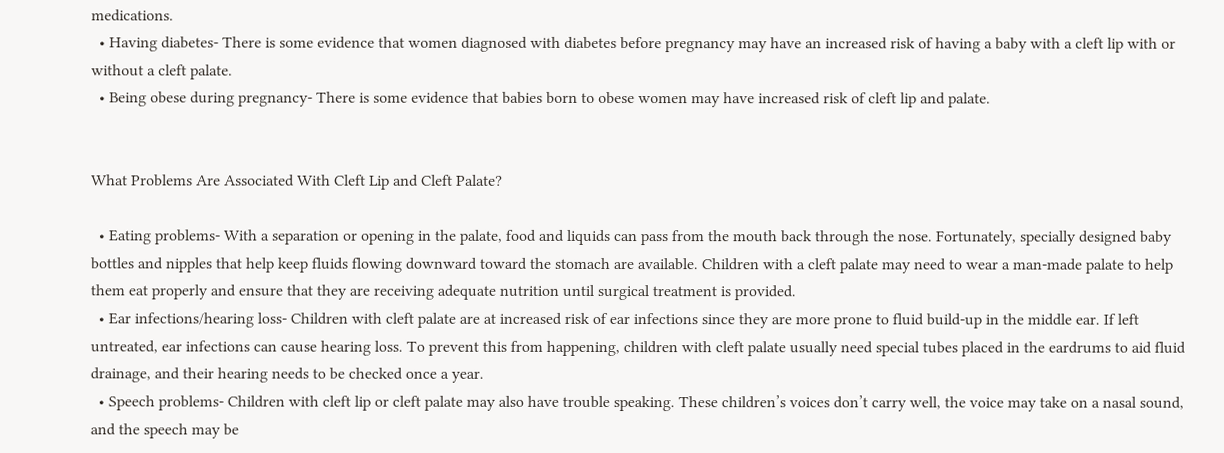medications.
  • Having diabetes- There is some evidence that women diagnosed with diabetes before pregnancy may have an increased risk of having a baby with a cleft lip with or without a cleft palate.
  • Being obese during pregnancy- There is some evidence that babies born to obese women may have increased risk of cleft lip and palate.


What Problems Are Associated With Cleft Lip and Cleft Palate?

  • Eating problems- With a separation or opening in the palate, food and liquids can pass from the mouth back through the nose. Fortunately, specially designed baby bottles and nipples that help keep fluids flowing downward toward the stomach are available. Children with a cleft palate may need to wear a man-made palate to help them eat properly and ensure that they are receiving adequate nutrition until surgical treatment is provided.
  • Ear infections/hearing loss- Children with cleft palate are at increased risk of ear infections since they are more prone to fluid build-up in the middle ear. If left untreated, ear infections can cause hearing loss. To prevent this from happening, children with cleft palate usually need special tubes placed in the eardrums to aid fluid drainage, and their hearing needs to be checked once a year.
  • Speech problems- Children with cleft lip or cleft palate may also have trouble speaking. These children’s voices don’t carry well, the voice may take on a nasal sound, and the speech may be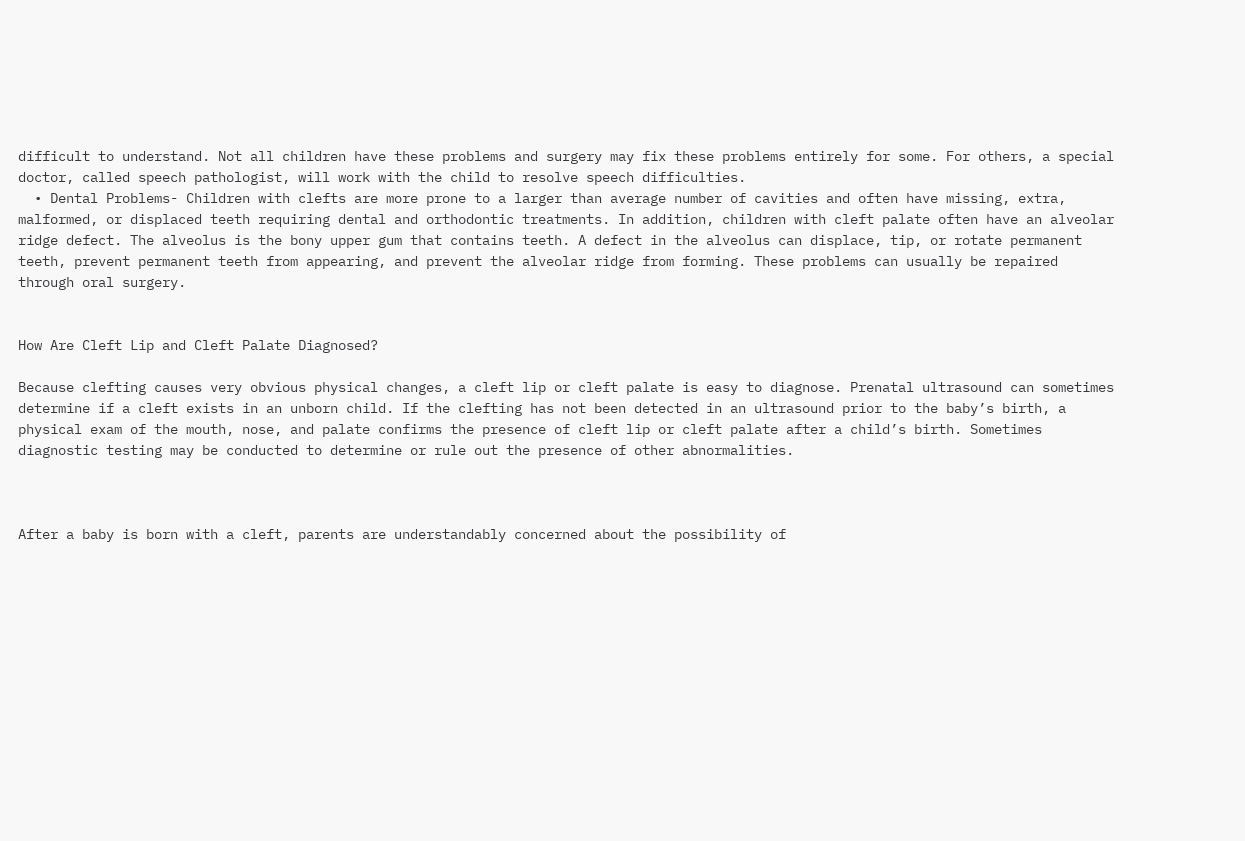difficult to understand. Not all children have these problems and surgery may fix these problems entirely for some. For others, a special doctor, called speech pathologist, will work with the child to resolve speech difficulties.
  • Dental Problems- Children with clefts are more prone to a larger than average number of cavities and often have missing, extra, malformed, or displaced teeth requiring dental and orthodontic treatments. In addition, children with cleft palate often have an alveolar ridge defect. The alveolus is the bony upper gum that contains teeth. A defect in the alveolus can displace, tip, or rotate permanent teeth, prevent permanent teeth from appearing, and prevent the alveolar ridge from forming. These problems can usually be repaired through oral surgery.


How Are Cleft Lip and Cleft Palate Diagnosed?

Because clefting causes very obvious physical changes, a cleft lip or cleft palate is easy to diagnose. Prenatal ultrasound can sometimes determine if a cleft exists in an unborn child. If the clefting has not been detected in an ultrasound prior to the baby’s birth, a physical exam of the mouth, nose, and palate confirms the presence of cleft lip or cleft palate after a child’s birth. Sometimes diagnostic testing may be conducted to determine or rule out the presence of other abnormalities.



After a baby is born with a cleft, parents are understandably concerned about the possibility of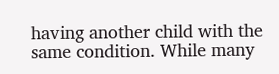having another child with the same condition. While many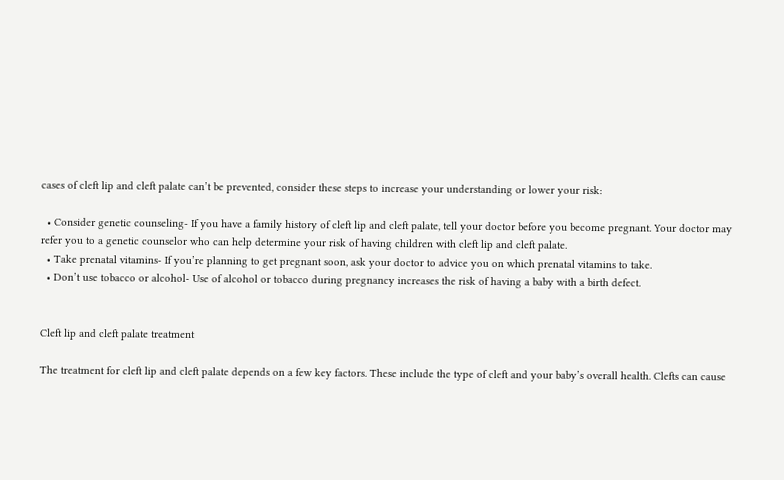cases of cleft lip and cleft palate can’t be prevented, consider these steps to increase your understanding or lower your risk:

  • Consider genetic counseling- If you have a family history of cleft lip and cleft palate, tell your doctor before you become pregnant. Your doctor may refer you to a genetic counselor who can help determine your risk of having children with cleft lip and cleft palate.
  • Take prenatal vitamins- If you’re planning to get pregnant soon, ask your doctor to advice you on which prenatal vitamins to take.
  • Don’t use tobacco or alcohol- Use of alcohol or tobacco during pregnancy increases the risk of having a baby with a birth defect.


Cleft lip and cleft palate treatment

The treatment for cleft lip and cleft palate depends on a few key factors. These include the type of cleft and your baby’s overall health. Clefts can cause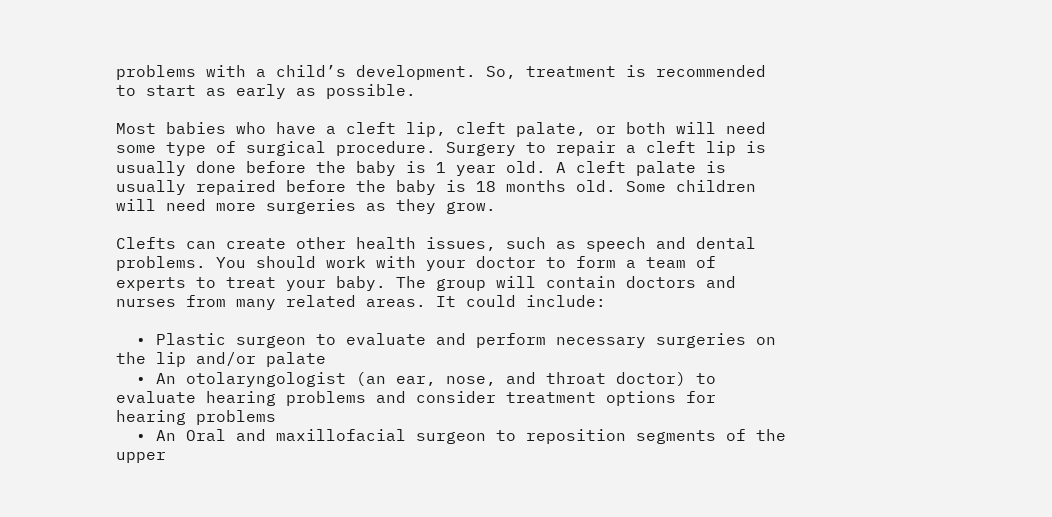problems with a child’s development. So, treatment is recommended to start as early as possible.

Most babies who have a cleft lip, cleft palate, or both will need some type of surgical procedure. Surgery to repair a cleft lip is usually done before the baby is 1 year old. A cleft palate is usually repaired before the baby is 18 months old. Some children will need more surgeries as they grow.

Clefts can create other health issues, such as speech and dental problems. You should work with your doctor to form a team of experts to treat your baby. The group will contain doctors and nurses from many related areas. It could include:

  • Plastic surgeon to evaluate and perform necessary surgeries on the lip and/or palate
  • An otolaryngologist (an ear, nose, and throat doctor) to evaluate hearing problems and consider treatment options for hearing problems
  • An Oral and maxillofacial surgeon to reposition segments of the upper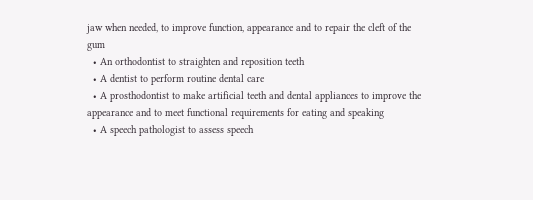jaw when needed, to improve function, appearance and to repair the cleft of the gum
  • An orthodontist to straighten and reposition teeth
  • A dentist to perform routine dental care
  • A prosthodontist to make artificial teeth and dental appliances to improve the appearance and to meet functional requirements for eating and speaking
  • A speech pathologist to assess speech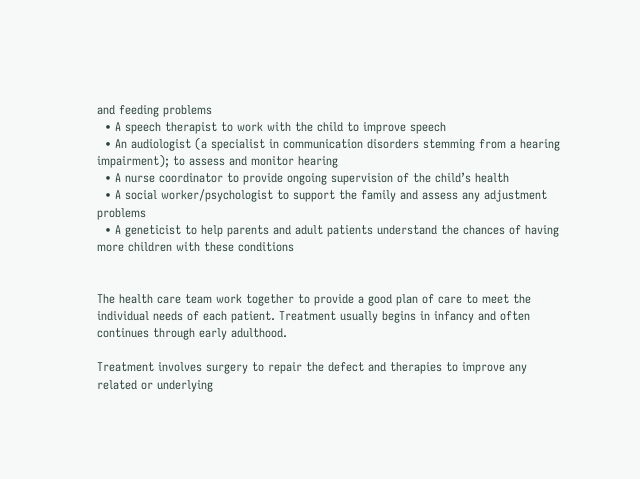and feeding problems
  • A speech therapist to work with the child to improve speech
  • An audiologist (a specialist in communication disorders stemming from a hearing impairment); to assess and monitor hearing
  • A nurse coordinator to provide ongoing supervision of the child’s health
  • A social worker/psychologist to support the family and assess any adjustment problems
  • A geneticist to help parents and adult patients understand the chances of having more children with these conditions


The health care team work together to provide a good plan of care to meet the individual needs of each patient. Treatment usually begins in infancy and often continues through early adulthood.

Treatment involves surgery to repair the defect and therapies to improve any related or underlying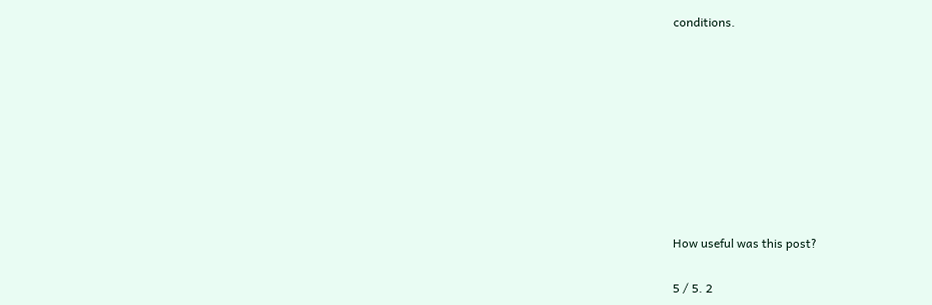conditions.









How useful was this post?

5 / 5. 2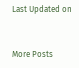Last Updated on


More Posts